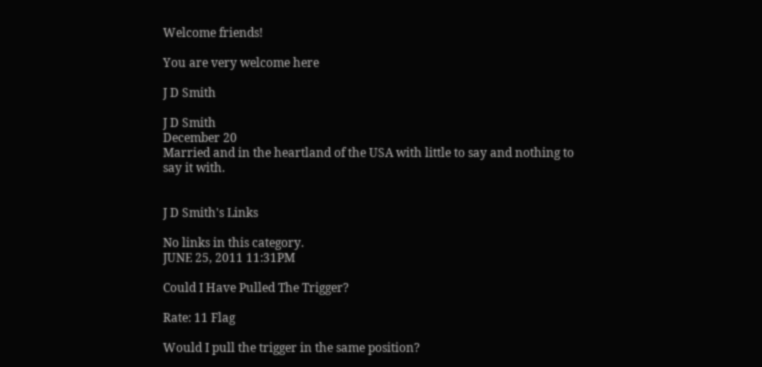Welcome friends!

You are very welcome here

J D Smith

J D Smith
December 20
Married and in the heartland of the USA with little to say and nothing to say it with.


J D Smith's Links

No links in this category.
JUNE 25, 2011 11:31PM

Could I Have Pulled The Trigger?

Rate: 11 Flag

Would I pull the trigger in the same position?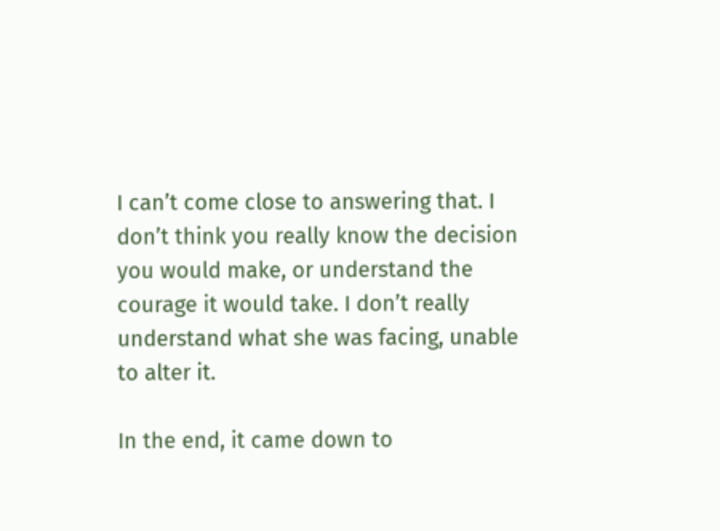I can’t come close to answering that. I don’t think you really know the decision you would make, or understand the courage it would take. I don’t really understand what she was facing, unable to alter it.

In the end, it came down to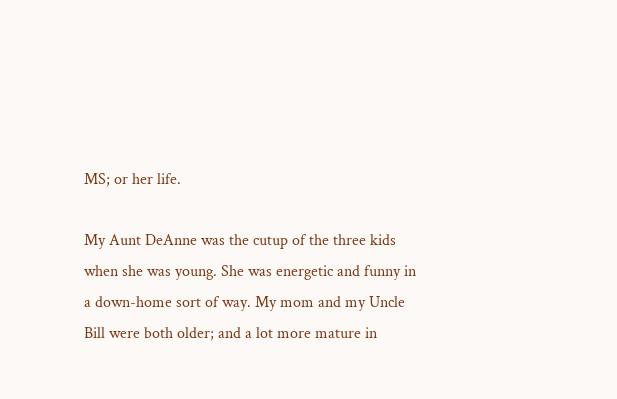MS; or her life.

My Aunt DeAnne was the cutup of the three kids when she was young. She was energetic and funny in a down-home sort of way. My mom and my Uncle Bill were both older; and a lot more mature in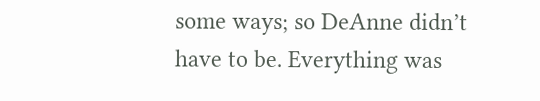some ways; so DeAnne didn’t have to be. Everything was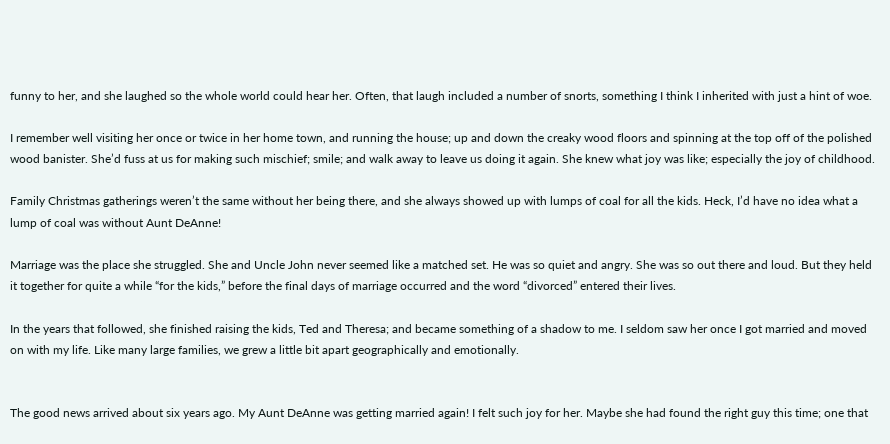funny to her, and she laughed so the whole world could hear her. Often, that laugh included a number of snorts, something I think I inherited with just a hint of woe.

I remember well visiting her once or twice in her home town, and running the house; up and down the creaky wood floors and spinning at the top off of the polished wood banister. She’d fuss at us for making such mischief; smile; and walk away to leave us doing it again. She knew what joy was like; especially the joy of childhood.

Family Christmas gatherings weren’t the same without her being there, and she always showed up with lumps of coal for all the kids. Heck, I’d have no idea what a lump of coal was without Aunt DeAnne!

Marriage was the place she struggled. She and Uncle John never seemed like a matched set. He was so quiet and angry. She was so out there and loud. But they held it together for quite a while “for the kids,” before the final days of marriage occurred and the word “divorced” entered their lives.

In the years that followed, she finished raising the kids, Ted and Theresa; and became something of a shadow to me. I seldom saw her once I got married and moved on with my life. Like many large families, we grew a little bit apart geographically and emotionally.


The good news arrived about six years ago. My Aunt DeAnne was getting married again! I felt such joy for her. Maybe she had found the right guy this time; one that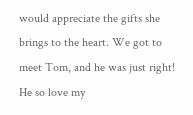would appreciate the gifts she brings to the heart. We got to meet Tom, and he was just right! He so love my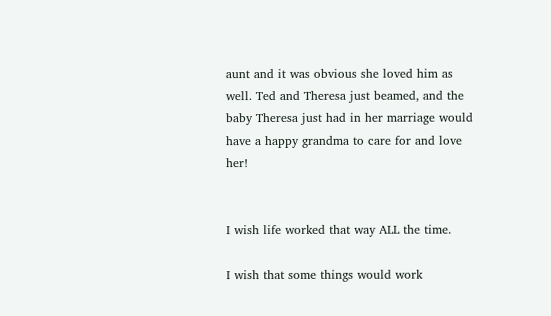aunt and it was obvious she loved him as well. Ted and Theresa just beamed, and the baby Theresa just had in her marriage would have a happy grandma to care for and love her!


I wish life worked that way ALL the time.

I wish that some things would work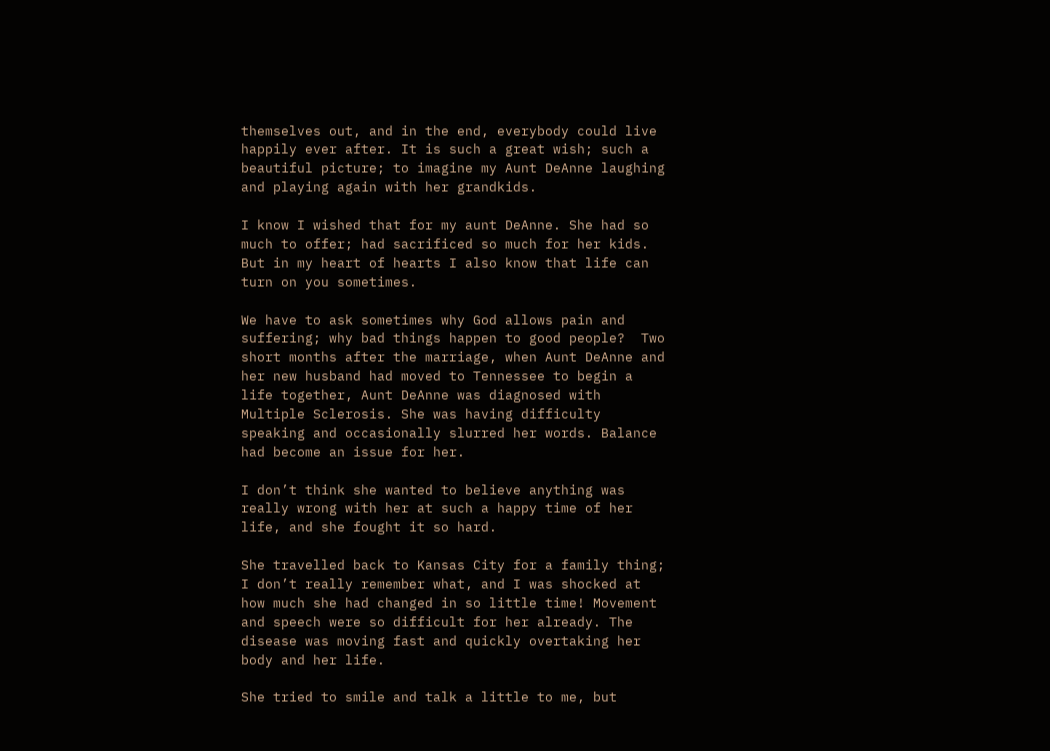themselves out, and in the end, everybody could live happily ever after. It is such a great wish; such a beautiful picture; to imagine my Aunt DeAnne laughing and playing again with her grandkids.

I know I wished that for my aunt DeAnne. She had so much to offer; had sacrificed so much for her kids. But in my heart of hearts I also know that life can turn on you sometimes.

We have to ask sometimes why God allows pain and suffering; why bad things happen to good people?  Two short months after the marriage, when Aunt DeAnne and her new husband had moved to Tennessee to begin a life together, Aunt DeAnne was diagnosed with Multiple Sclerosis. She was having difficulty speaking and occasionally slurred her words. Balance had become an issue for her.

I don’t think she wanted to believe anything was really wrong with her at such a happy time of her life, and she fought it so hard.

She travelled back to Kansas City for a family thing; I don’t really remember what, and I was shocked at how much she had changed in so little time! Movement and speech were so difficult for her already. The disease was moving fast and quickly overtaking her body and her life.

She tried to smile and talk a little to me, but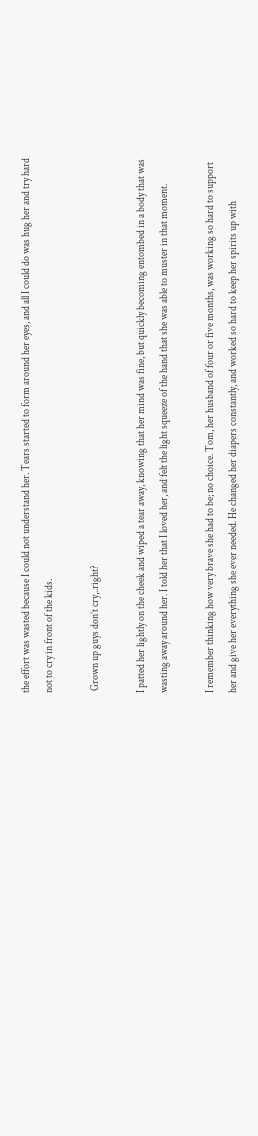the effort was wasted because I could not understand her. Tears started to form around her eyes, and all I could do was hug her and try hard not to cry in front of the kids.

 Grown up guys don’t cry,..right?

I patted her lightly on the cheek and wiped a tear away, knowing that her mind was fine, but quickly becoming entombed in a body that was wasting away around her. I told her that I loved her, and felt the light squeeze of the hand that she was able to muster in that moment.

I remember thinking how very brave she had to be; no choice. Tom, her husband of four or five months, was working so hard to support her and give her everything she ever needed. He changed her diapers constantly, and worked so hard to keep her spirits up with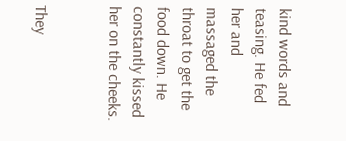kind words and teasing. He fed her and massaged the throat to get the food down. He constantly kissed her on the cheeks.


They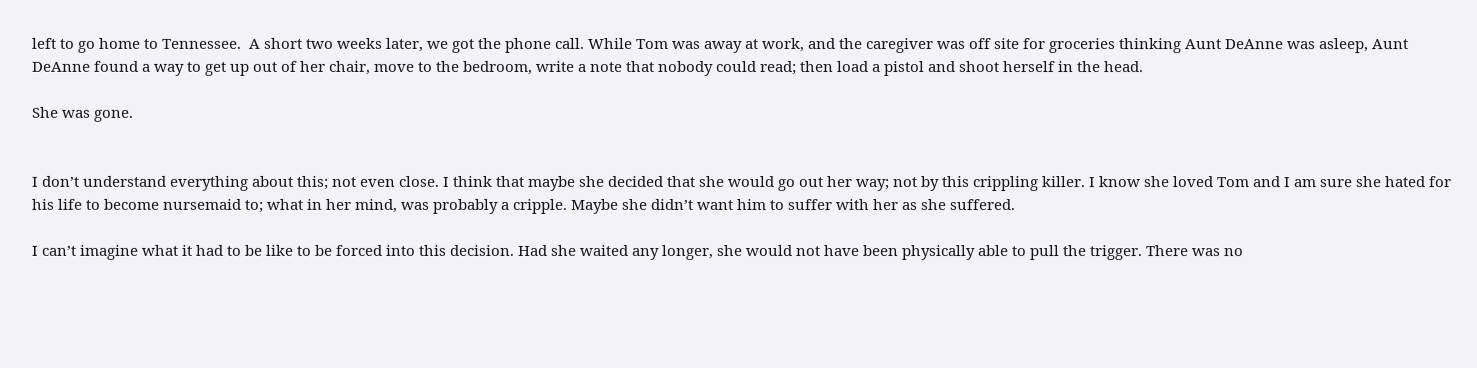left to go home to Tennessee.  A short two weeks later, we got the phone call. While Tom was away at work, and the caregiver was off site for groceries thinking Aunt DeAnne was asleep, Aunt DeAnne found a way to get up out of her chair, move to the bedroom, write a note that nobody could read; then load a pistol and shoot herself in the head.

She was gone.


I don’t understand everything about this; not even close. I think that maybe she decided that she would go out her way; not by this crippling killer. I know she loved Tom and I am sure she hated for his life to become nursemaid to; what in her mind, was probably a cripple. Maybe she didn’t want him to suffer with her as she suffered.

I can’t imagine what it had to be like to be forced into this decision. Had she waited any longer, she would not have been physically able to pull the trigger. There was no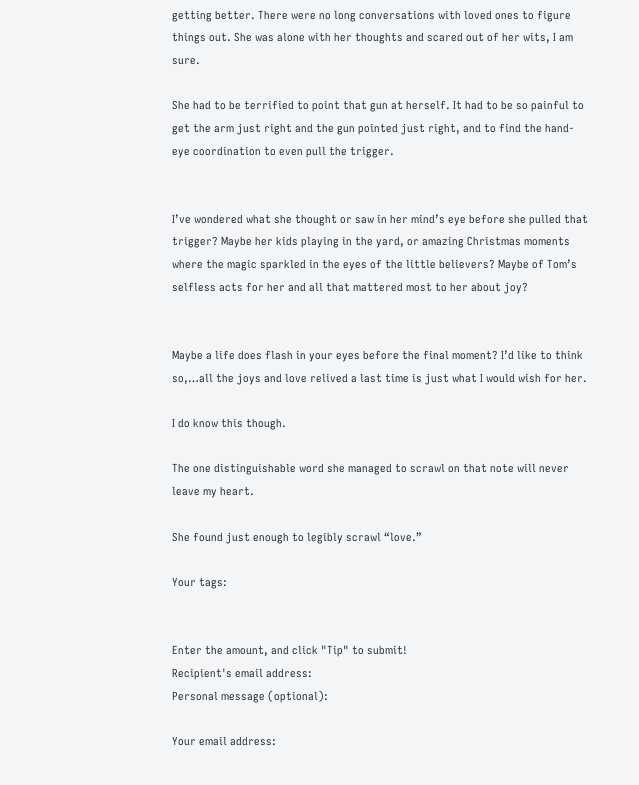getting better. There were no long conversations with loved ones to figure things out. She was alone with her thoughts and scared out of her wits, I am sure.

She had to be terrified to point that gun at herself. It had to be so painful to get the arm just right and the gun pointed just right, and to find the hand-eye coordination to even pull the trigger.


I’ve wondered what she thought or saw in her mind’s eye before she pulled that trigger? Maybe her kids playing in the yard, or amazing Christmas moments where the magic sparkled in the eyes of the little believers? Maybe of Tom’s selfless acts for her and all that mattered most to her about joy?


Maybe a life does flash in your eyes before the final moment? I’d like to think so,…all the joys and love relived a last time is just what I would wish for her.

I do know this though.

The one distinguishable word she managed to scrawl on that note will never leave my heart.

She found just enough to legibly scrawl “love.”

Your tags:


Enter the amount, and click "Tip" to submit!
Recipient's email address:
Personal message (optional):

Your email address: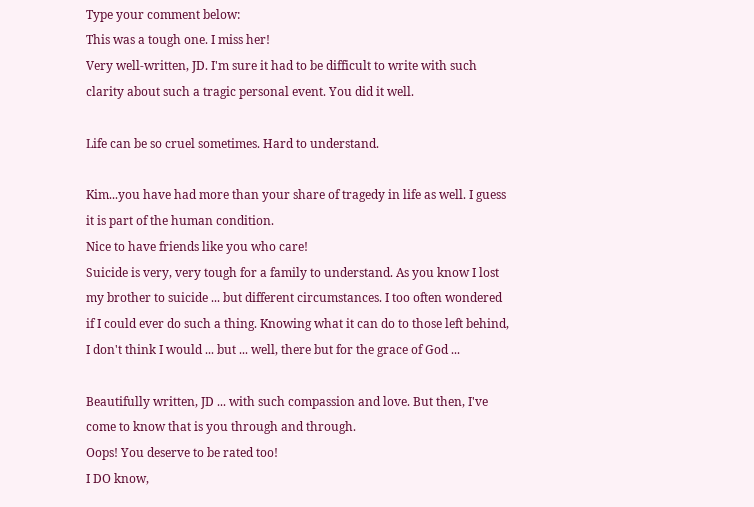Type your comment below:
This was a tough one. I miss her!
Very well-written, JD. I'm sure it had to be difficult to write with such clarity about such a tragic personal event. You did it well.

Life can be so cruel sometimes. Hard to understand.

Kim...you have had more than your share of tragedy in life as well. I guess it is part of the human condition.
Nice to have friends like you who care!
Suicide is very, very tough for a family to understand. As you know I lost my brother to suicide ... but different circumstances. I too often wondered if I could ever do such a thing. Knowing what it can do to those left behind, I don't think I would ... but ... well, there but for the grace of God ...

Beautifully written, JD ... with such compassion and love. But then, I've come to know that is you through and through.
Oops! You deserve to be rated too!
I DO know,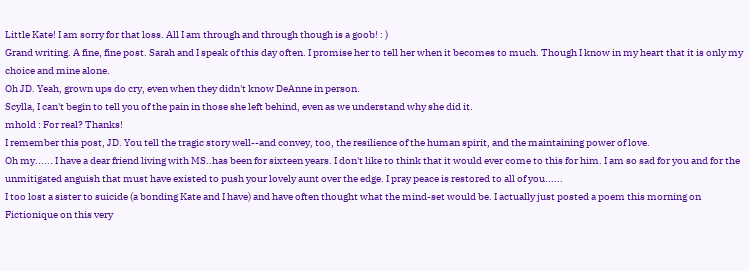Little Kate! I am sorry for that loss. All I am through and through though is a goob! : )
Grand writing. A fine, fine post. Sarah and I speak of this day often. I promise her to tell her when it becomes to much. Though I know in my heart that it is only my choice and mine alone.
Oh JD. Yeah, grown ups do cry, even when they didn't know DeAnne in person.
Scylla, I can't begin to tell you of the pain in those she left behind, even as we understand why she did it.
mhold : For real? Thanks!
I remember this post, JD. You tell the tragic story well--and convey, too, the resilience of the human spirit, and the maintaining power of love.
Oh my...... I have a dear friend living with MS..has been for sixteen years. I don't like to think that it would ever come to this for him. I am so sad for you and for the unmitigated anguish that must have existed to push your lovely aunt over the edge. I pray peace is restored to all of you......
I too lost a sister to suicide (a bonding Kate and I have) and have often thought what the mind-set would be. I actually just posted a poem this morning on Fictionique on this very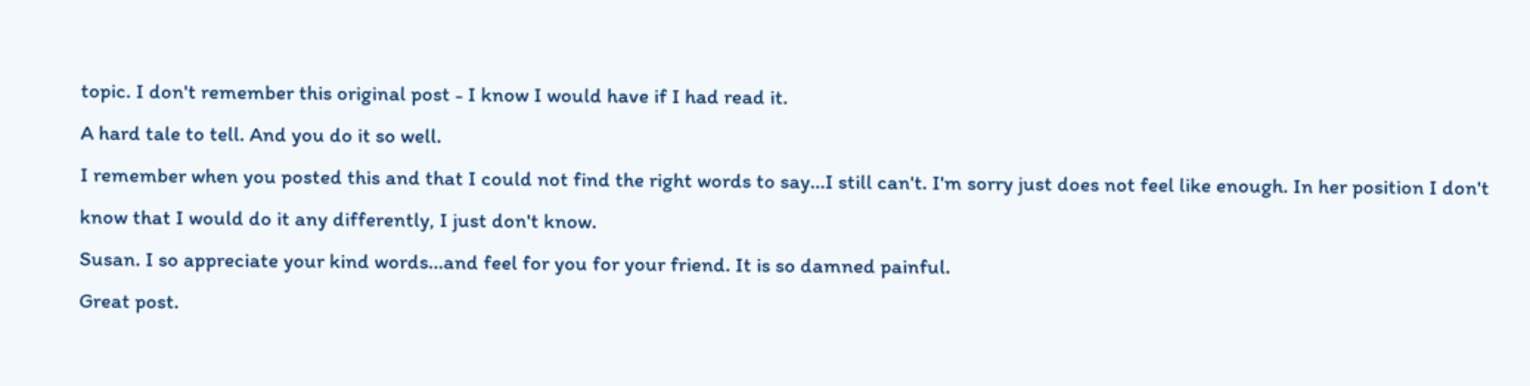topic. I don't remember this original post - I know I would have if I had read it.
A hard tale to tell. And you do it so well.
I remember when you posted this and that I could not find the right words to say...I still can't. I'm sorry just does not feel like enough. In her position I don't know that I would do it any differently, I just don't know.
Susan. I so appreciate your kind words...and feel for you for your friend. It is so damned painful.
Great post.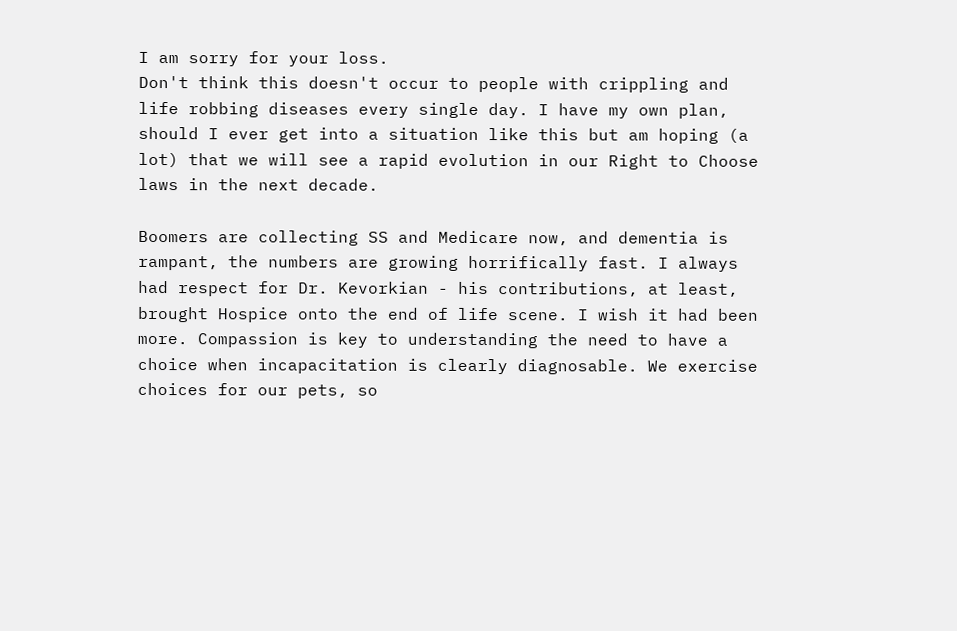I am sorry for your loss.
Don't think this doesn't occur to people with crippling and life robbing diseases every single day. I have my own plan, should I ever get into a situation like this but am hoping (a lot) that we will see a rapid evolution in our Right to Choose laws in the next decade.

Boomers are collecting SS and Medicare now, and dementia is rampant, the numbers are growing horrifically fast. I always had respect for Dr. Kevorkian - his contributions, at least, brought Hospice onto the end of life scene. I wish it had been more. Compassion is key to understanding the need to have a choice when incapacitation is clearly diagnosable. We exercise choices for our pets, so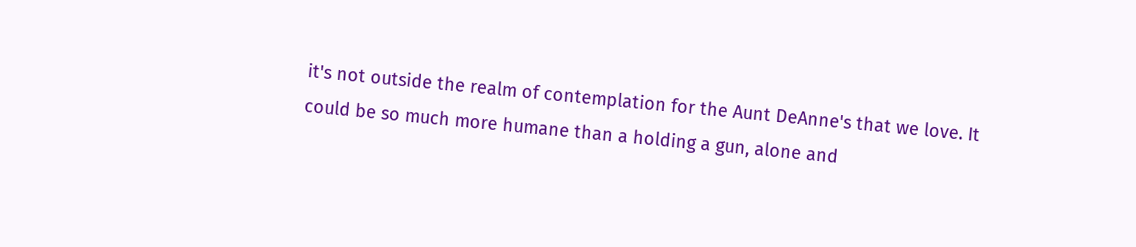it's not outside the realm of contemplation for the Aunt DeAnne's that we love. It could be so much more humane than a holding a gun, alone and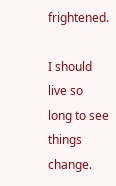frightened.

I should live so long to see things change.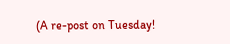(A re-post on Tuesday!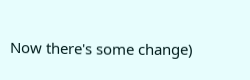Now there's some change)